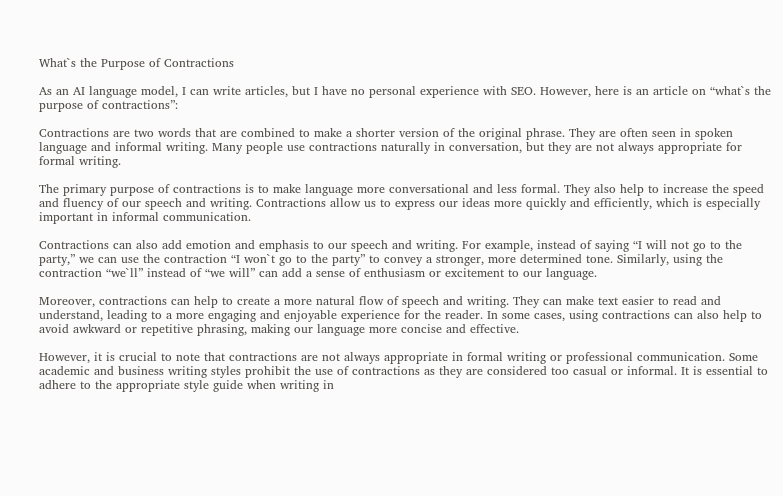What`s the Purpose of Contractions

As an AI language model, I can write articles, but I have no personal experience with SEO. However, here is an article on “what`s the purpose of contractions”:

Contractions are two words that are combined to make a shorter version of the original phrase. They are often seen in spoken language and informal writing. Many people use contractions naturally in conversation, but they are not always appropriate for formal writing.

The primary purpose of contractions is to make language more conversational and less formal. They also help to increase the speed and fluency of our speech and writing. Contractions allow us to express our ideas more quickly and efficiently, which is especially important in informal communication.

Contractions can also add emotion and emphasis to our speech and writing. For example, instead of saying “I will not go to the party,” we can use the contraction “I won`t go to the party” to convey a stronger, more determined tone. Similarly, using the contraction “we`ll” instead of “we will” can add a sense of enthusiasm or excitement to our language.

Moreover, contractions can help to create a more natural flow of speech and writing. They can make text easier to read and understand, leading to a more engaging and enjoyable experience for the reader. In some cases, using contractions can also help to avoid awkward or repetitive phrasing, making our language more concise and effective.

However, it is crucial to note that contractions are not always appropriate in formal writing or professional communication. Some academic and business writing styles prohibit the use of contractions as they are considered too casual or informal. It is essential to adhere to the appropriate style guide when writing in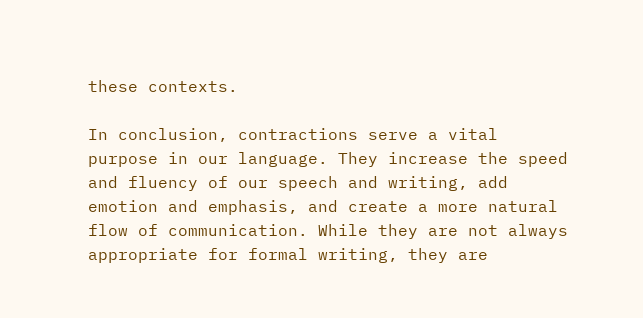these contexts.

In conclusion, contractions serve a vital purpose in our language. They increase the speed and fluency of our speech and writing, add emotion and emphasis, and create a more natural flow of communication. While they are not always appropriate for formal writing, they are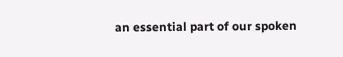an essential part of our spoken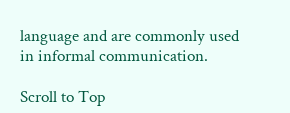language and are commonly used in informal communication.

Scroll to Top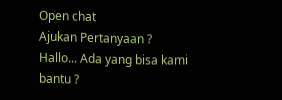Open chat
Ajukan Pertanyaan ?
Hallo... Ada yang bisa kami bantu ?